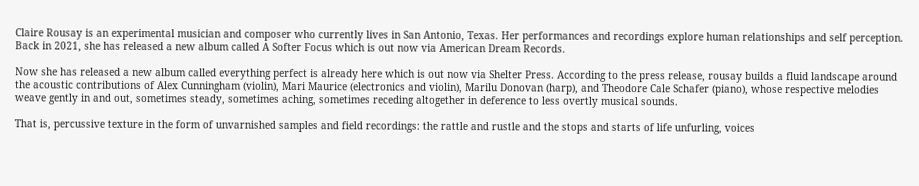Claire Rousay is an experimental musician and composer who currently lives in San Antonio, Texas. Her performances and recordings explore human relationships and self perception. Back in 2021, she has released a new album called A Softer Focus which is out now via American Dream Records.

Now she has released a new album called everything perfect is already here which is out now via Shelter Press. According to the press release, rousay builds a fluid landscape around the acoustic contributions of Alex Cunningham (violin), Mari Maurice (electronics and violin), Marilu Donovan (harp), and Theodore Cale Schafer (piano), whose respective melodies weave gently in and out, sometimes steady, sometimes aching, sometimes receding altogether in deference to less overtly musical sounds.

That is, percussive texture in the form of unvarnished samples and field recordings: the rattle and rustle and the stops and starts of life unfurling, voices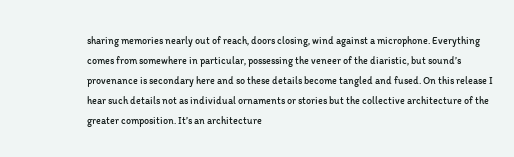sharing memories nearly out of reach, doors closing, wind against a microphone. Everything comes from somewhere in particular, possessing the veneer of the diaristic, but sound’s provenance is secondary here and so these details become tangled and fused. On this release I hear such details not as individual ornaments or stories but the collective architecture of the greater composition. It’s an architecture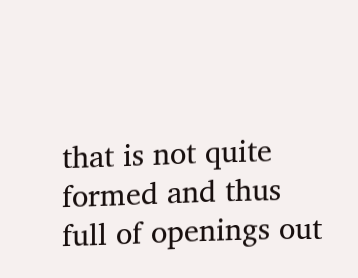that is not quite formed and thus full of openings out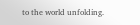to the world unfolding.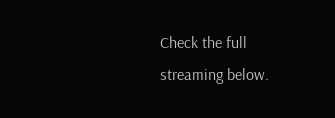Check the full streaming below.